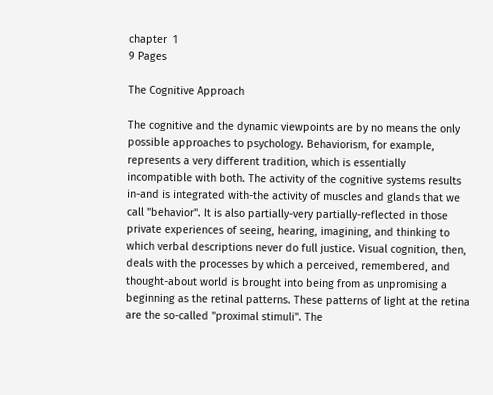chapter  1
9 Pages

The Cognitive Approach

The cognitive and the dynamic viewpoints are by no means the only possible approaches to psychology. Behaviorism, for example, represents a very different tradition, which is essentially incompatible with both. The activity of the cognitive systems results in-and is integrated with-the activity of muscles and glands that we call "behavior". It is also partially-very partially-reflected in those private experiences of seeing, hearing, imagining, and thinking to which verbal descriptions never do full justice. Visual cognition, then, deals with the processes by which a perceived, remembered, and thought-about world is brought into being from as unpromising a beginning as the retinal patterns. These patterns of light at the retina are the so-called "proximal stimuli". The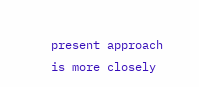present approach is more closely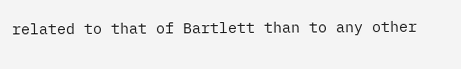related to that of Bartlett than to any other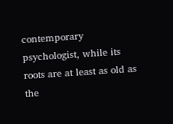contemporary psychologist, while its roots are at least as old as the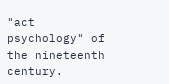"act psychology" of the nineteenth century.